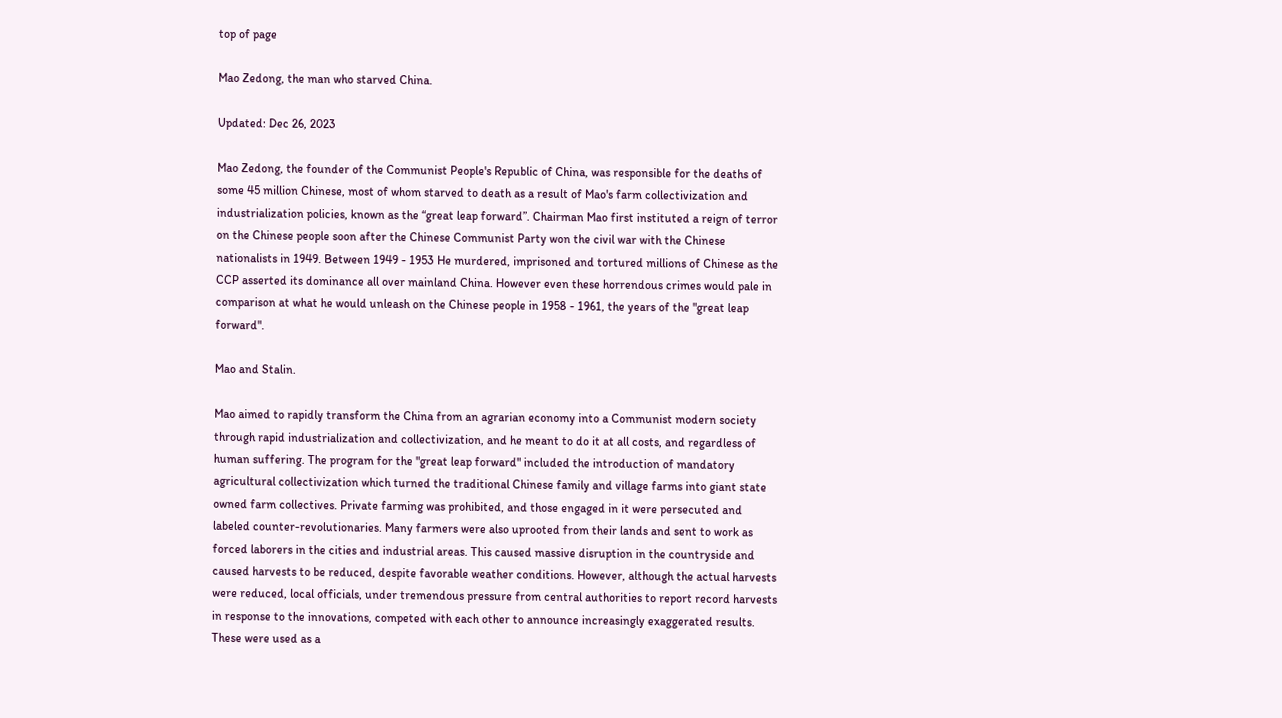top of page

Mao Zedong, the man who starved China.

Updated: Dec 26, 2023

Mao Zedong, the founder of the Communist People's Republic of China, was responsible for the deaths of some 45 million Chinese, most of whom starved to death as a result of Mao's farm collectivization and industrialization policies, known as the “great leap forward”. Chairman Mao first instituted a reign of terror on the Chinese people soon after the Chinese Communist Party won the civil war with the Chinese nationalists in 1949. Between 1949 - 1953 He murdered, imprisoned and tortured millions of Chinese as the CCP asserted its dominance all over mainland China. However even these horrendous crimes would pale in comparison at what he would unleash on the Chinese people in 1958 - 1961, the years of the "great leap forward".

Mao and Stalin.

Mao aimed to rapidly transform the China from an agrarian economy into a Communist modern society through rapid industrialization and collectivization, and he meant to do it at all costs, and regardless of human suffering. The program for the "great leap forward" included the introduction of mandatory agricultural collectivization which turned the traditional Chinese family and village farms into giant state owned farm collectives. Private farming was prohibited, and those engaged in it were persecuted and labeled counter-revolutionaries. Many farmers were also uprooted from their lands and sent to work as forced laborers in the cities and industrial areas. This caused massive disruption in the countryside and caused harvests to be reduced, despite favorable weather conditions. However, although the actual harvests were reduced, local officials, under tremendous pressure from central authorities to report record harvests in response to the innovations, competed with each other to announce increasingly exaggerated results. These were used as a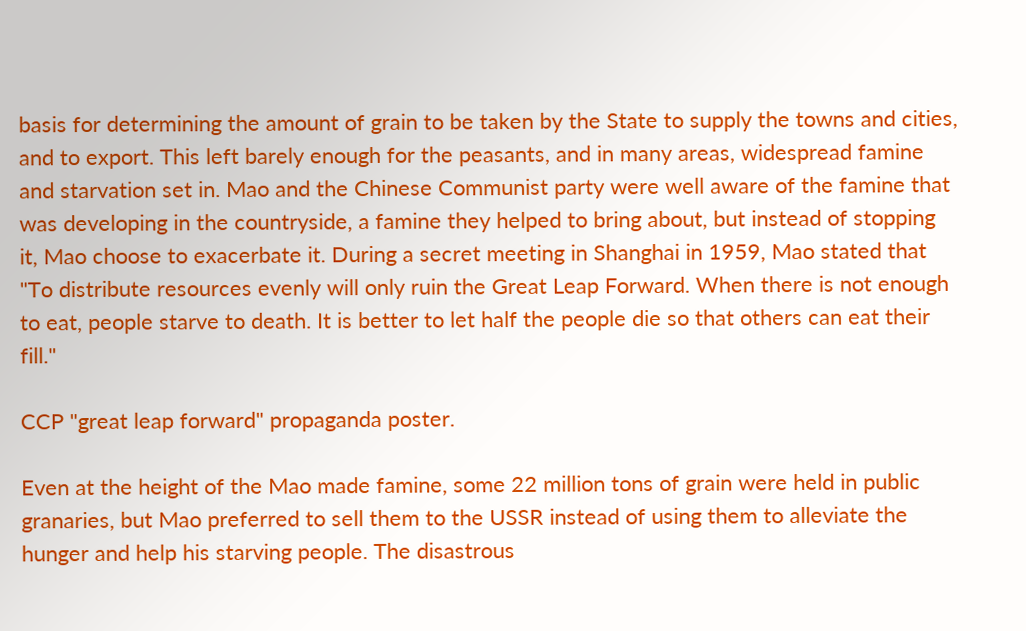basis for determining the amount of grain to be taken by the State to supply the towns and cities, and to export. This left barely enough for the peasants, and in many areas, widespread famine and starvation set in. Mao and the Chinese Communist party were well aware of the famine that was developing in the countryside, a famine they helped to bring about, but instead of stopping it, Mao choose to exacerbate it. During a secret meeting in Shanghai in 1959, Mao stated that "To distribute resources evenly will only ruin the Great Leap Forward. When there is not enough to eat, people starve to death. It is better to let half the people die so that others can eat their fill."

CCP "great leap forward" propaganda poster.

Even at the height of the Mao made famine, some 22 million tons of grain were held in public granaries, but Mao preferred to sell them to the USSR instead of using them to alleviate the hunger and help his starving people. The disastrous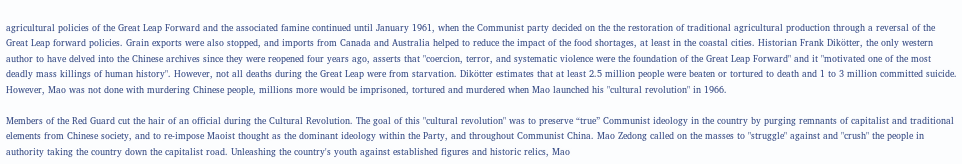agricultural policies of the Great Leap Forward and the associated famine continued until January 1961, when the Communist party decided on the the restoration of traditional agricultural production through a reversal of the Great Leap forward policies. Grain exports were also stopped, and imports from Canada and Australia helped to reduce the impact of the food shortages, at least in the coastal cities. Historian Frank Dikötter, the only western author to have delved into the Chinese archives since they were reopened four years ago, asserts that "coercion, terror, and systematic violence were the foundation of the Great Leap Forward" and it "motivated one of the most deadly mass killings of human history". However, not all deaths during the Great Leap were from starvation. Dikötter estimates that at least 2.5 million people were beaten or tortured to death and 1 to 3 million committed suicide. However, Mao was not done with murdering Chinese people, millions more would be imprisoned, tortured and murdered when Mao launched his "cultural revolution" in 1966.

Members of the Red Guard cut the hair of an official during the Cultural Revolution. The goal of this "cultural revolution" was to preserve “true” Communist ideology in the country by purging remnants of capitalist and traditional elements from Chinese society, and to re-impose Maoist thought as the dominant ideology within the Party, and throughout Communist China. Mao Zedong called on the masses to "struggle" against and "crush" the people in authority taking the country down the capitalist road. Unleashing the country's youth against established figures and historic relics, Mao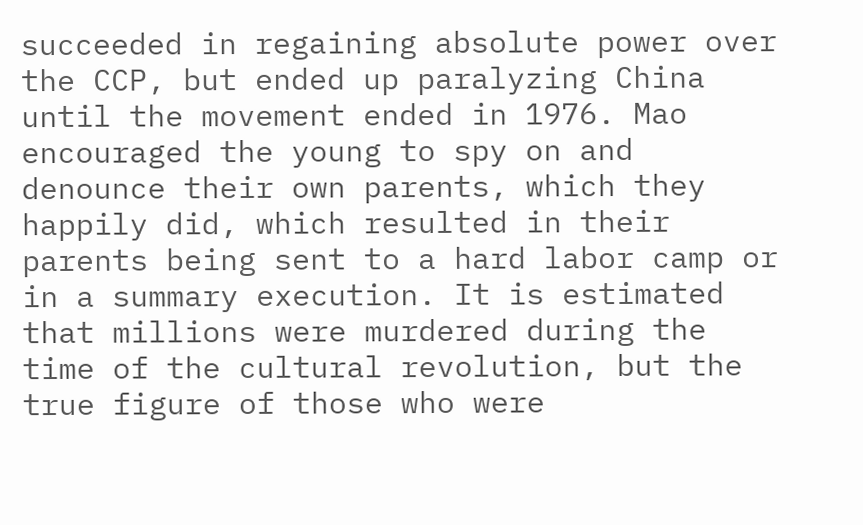succeeded in regaining absolute power over the CCP, but ended up paralyzing China until the movement ended in 1976. Mao encouraged the young to spy on and denounce their own parents, which they happily did, which resulted in their parents being sent to a hard labor camp or in a summary execution. It is estimated that millions were murdered during the time of the cultural revolution, but the true figure of those who were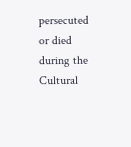persecuted or died during the Cultural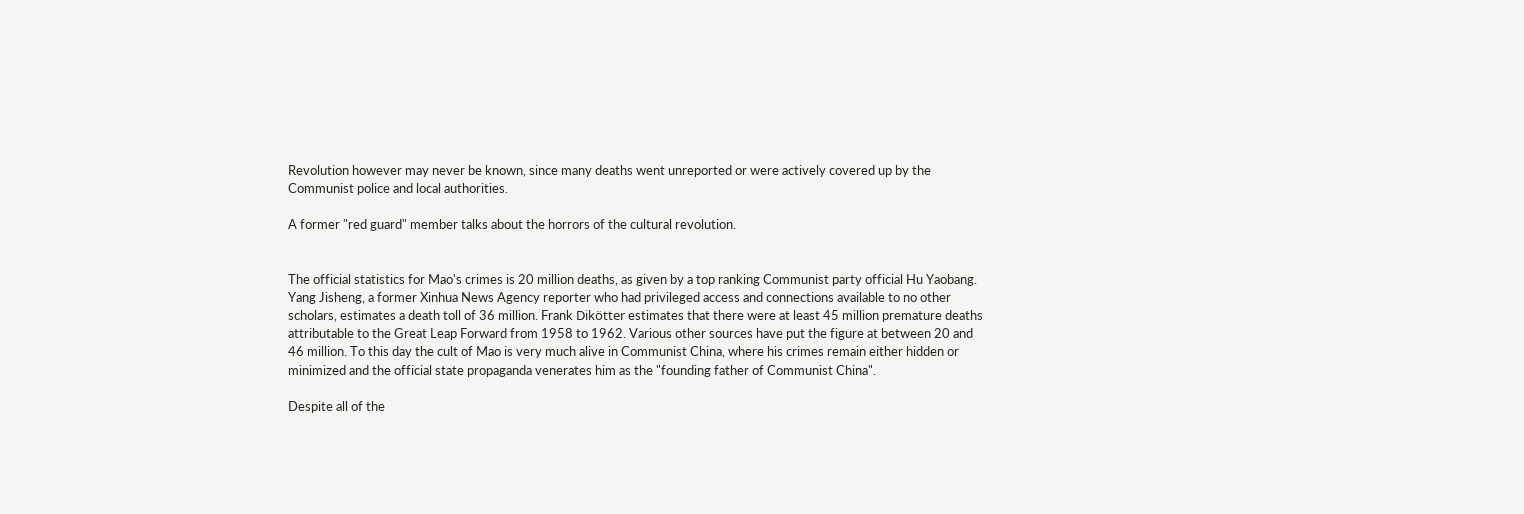Revolution however may never be known, since many deaths went unreported or were actively covered up by the Communist police and local authorities.

A former "red guard" member talks about the horrors of the cultural revolution.


The official statistics for Mao's crimes is 20 million deaths, as given by a top ranking Communist party official Hu Yaobang. Yang Jisheng, a former Xinhua News Agency reporter who had privileged access and connections available to no other scholars, estimates a death toll of 36 million. Frank Dikötter estimates that there were at least 45 million premature deaths attributable to the Great Leap Forward from 1958 to 1962. Various other sources have put the figure at between 20 and 46 million. To this day the cult of Mao is very much alive in Communist China, where his crimes remain either hidden or minimized and the official state propaganda venerates him as the "founding father of Communist China".

Despite all of the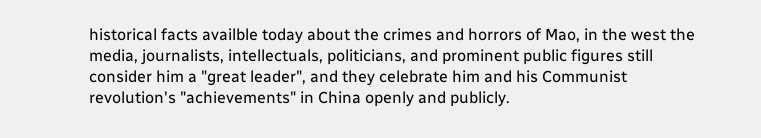historical facts availble today about the crimes and horrors of Mao, in the west the media, journalists, intellectuals, politicians, and prominent public figures still consider him a "great leader", and they celebrate him and his Communist revolution's "achievements" in China openly and publicly.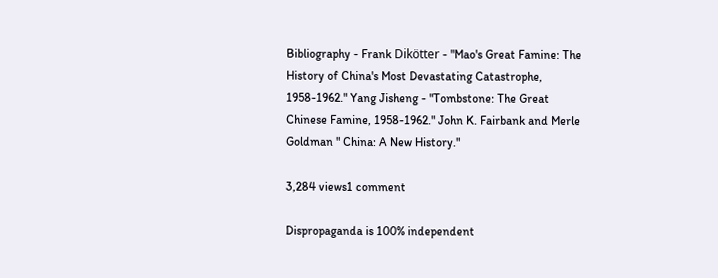Bibliography - Frank Dikötter - "Mao's Great Famine: The History of China's Most Devastating Catastrophe, 1958-1962." Yang Jisheng - "Tombstone: The Great Chinese Famine, 1958-1962." John K. Fairbank and Merle Goldman " China: A New History."

3,284 views1 comment

Dispropaganda is 100% independent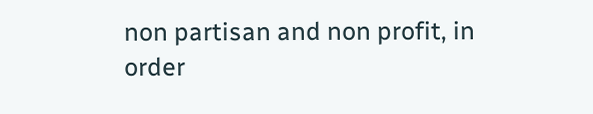non partisan and non profit, in order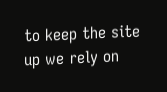to keep the site up we rely on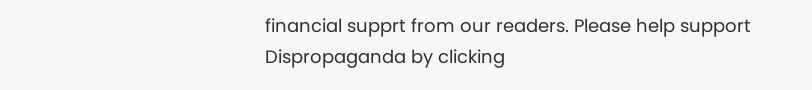financial supprt from our readers. Please help support Dispropaganda by clicking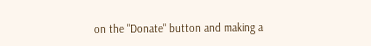on the "Donate" button and making a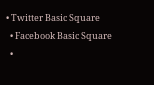• Twitter Basic Square
  • Facebook Basic Square
  •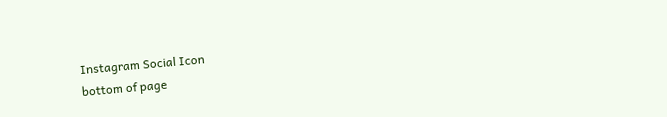Instagram Social Icon
bottom of page